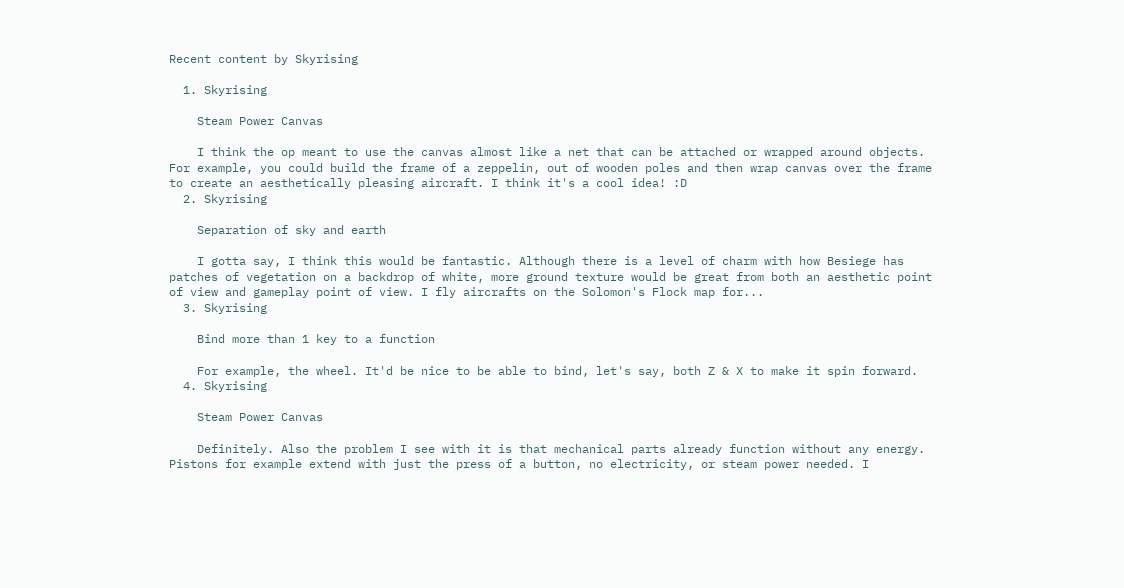Recent content by Skyrising

  1. Skyrising

    Steam Power Canvas

    I think the op meant to use the canvas almost like a net that can be attached or wrapped around objects. For example, you could build the frame of a zeppelin, out of wooden poles and then wrap canvas over the frame to create an aesthetically pleasing aircraft. I think it's a cool idea! :D
  2. Skyrising

    Separation of sky and earth

    I gotta say, I think this would be fantastic. Although there is a level of charm with how Besiege has patches of vegetation on a backdrop of white, more ground texture would be great from both an aesthetic point of view and gameplay point of view. I fly aircrafts on the Solomon's Flock map for...
  3. Skyrising

    Bind more than 1 key to a function

    For example, the wheel. It'd be nice to be able to bind, let's say, both Z & X to make it spin forward.
  4. Skyrising

    Steam Power Canvas

    Definitely. Also the problem I see with it is that mechanical parts already function without any energy. Pistons for example extend with just the press of a button, no electricity, or steam power needed. I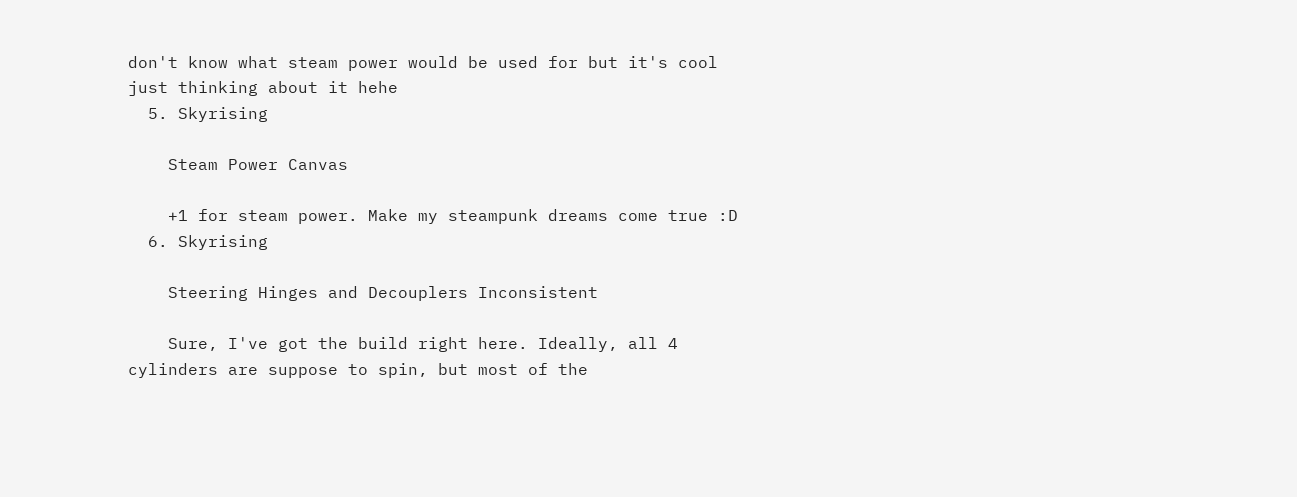don't know what steam power would be used for but it's cool just thinking about it hehe
  5. Skyrising

    Steam Power Canvas

    +1 for steam power. Make my steampunk dreams come true :D
  6. Skyrising

    Steering Hinges and Decouplers Inconsistent

    Sure, I've got the build right here. Ideally, all 4 cylinders are suppose to spin, but most of the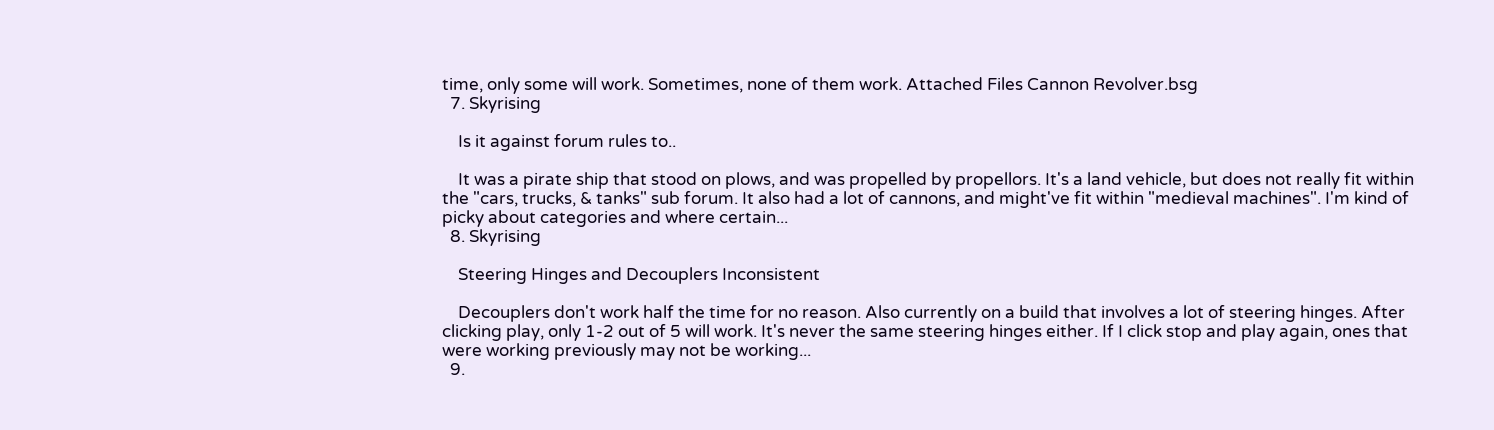time, only some will work. Sometimes, none of them work. Attached Files Cannon Revolver.bsg
  7. Skyrising

    Is it against forum rules to..

    It was a pirate ship that stood on plows, and was propelled by propellors. It's a land vehicle, but does not really fit within the "cars, trucks, & tanks" sub forum. It also had a lot of cannons, and might've fit within "medieval machines". I'm kind of picky about categories and where certain...
  8. Skyrising

    Steering Hinges and Decouplers Inconsistent

    Decouplers don't work half the time for no reason. Also currently on a build that involves a lot of steering hinges. After clicking play, only 1-2 out of 5 will work. It's never the same steering hinges either. If I click stop and play again, ones that were working previously may not be working...
  9.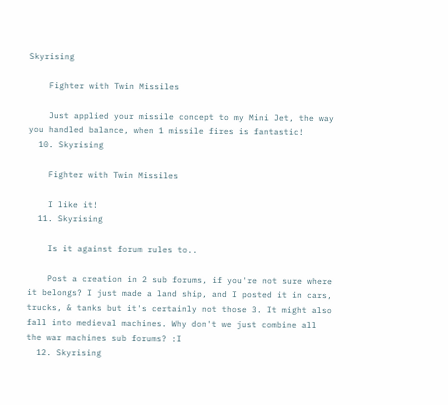Skyrising

    Fighter with Twin Missiles

    Just applied your missile concept to my Mini Jet, the way you handled balance, when 1 missile fires is fantastic!
  10. Skyrising

    Fighter with Twin Missiles

    I like it!
  11. Skyrising

    Is it against forum rules to..

    Post a creation in 2 sub forums, if you're not sure where it belongs? I just made a land ship, and I posted it in cars, trucks, & tanks but it's certainly not those 3. It might also fall into medieval machines. Why don't we just combine all the war machines sub forums? :I
  12. Skyrising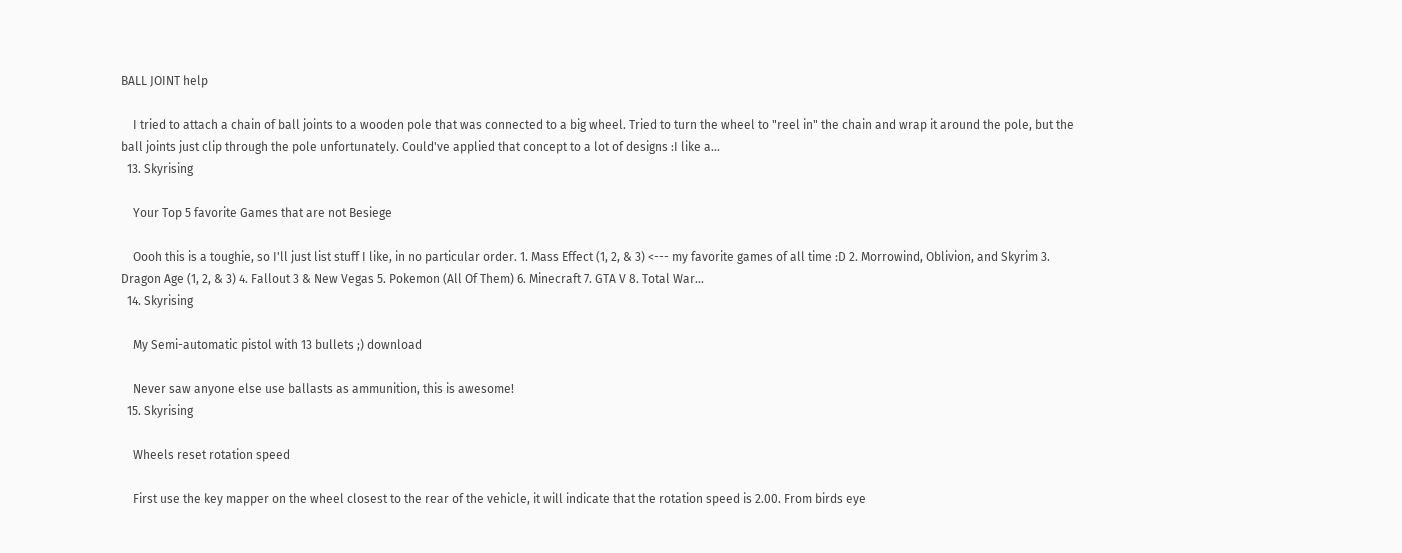BALL JOINT help

    I tried to attach a chain of ball joints to a wooden pole that was connected to a big wheel. Tried to turn the wheel to "reel in" the chain and wrap it around the pole, but the ball joints just clip through the pole unfortunately. Could've applied that concept to a lot of designs :I like a...
  13. Skyrising

    Your Top 5 favorite Games that are not Besiege

    Oooh this is a toughie, so I'll just list stuff I like, in no particular order. 1. Mass Effect (1, 2, & 3) <--- my favorite games of all time :D 2. Morrowind, Oblivion, and Skyrim 3. Dragon Age (1, 2, & 3) 4. Fallout 3 & New Vegas 5. Pokemon (All Of Them) 6. Minecraft 7. GTA V 8. Total War...
  14. Skyrising

    My Semi-automatic pistol with 13 bullets ;) download

    Never saw anyone else use ballasts as ammunition, this is awesome!
  15. Skyrising

    Wheels reset rotation speed

    First use the key mapper on the wheel closest to the rear of the vehicle, it will indicate that the rotation speed is 2.00. From birds eye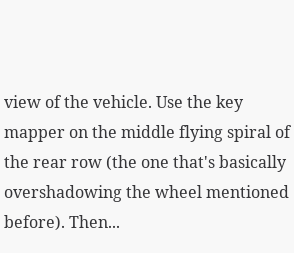view of the vehicle. Use the key mapper on the middle flying spiral of the rear row (the one that's basically overshadowing the wheel mentioned before). Then...